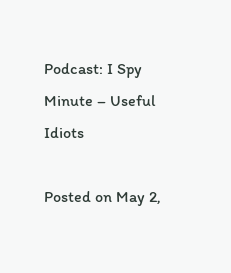Podcast: I Spy Minute – Useful Idiots

Posted on May 2,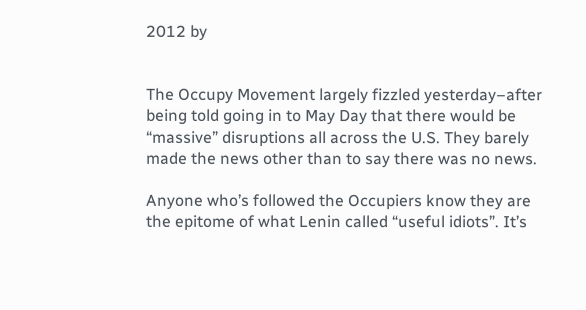2012 by


The Occupy Movement largely fizzled yesterday–after being told going in to May Day that there would be “massive” disruptions all across the U.S. They barely made the news other than to say there was no news.

Anyone who’s followed the Occupiers know they are the epitome of what Lenin called “useful idiots”. It’s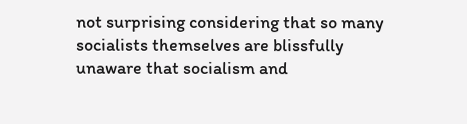not surprising considering that so many socialists themselves are blissfully unaware that socialism and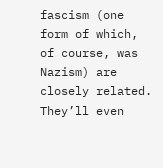fascism (one form of which, of course, was Nazism) are closely related. They’ll even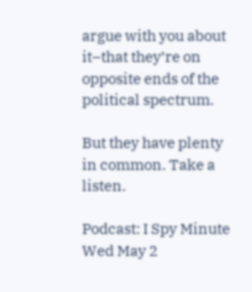argue with you about it–that they’re on opposite ends of the political spectrum.

But they have plenty in common. Take a listen.

Podcast: I Spy Minute Wed May 2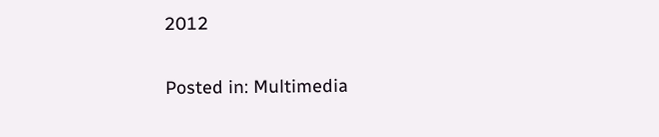2012

Posted in: Multimedia